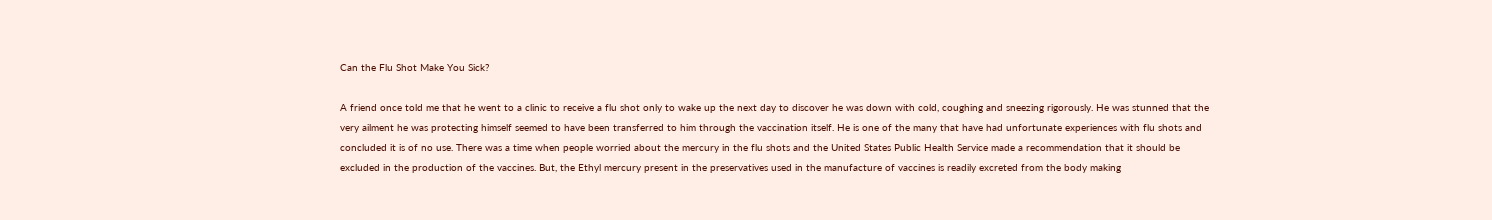Can the Flu Shot Make You Sick?

A friend once told me that he went to a clinic to receive a flu shot only to wake up the next day to discover he was down with cold, coughing and sneezing rigorously. He was stunned that the very ailment he was protecting himself seemed to have been transferred to him through the vaccination itself. He is one of the many that have had unfortunate experiences with flu shots and concluded it is of no use. There was a time when people worried about the mercury in the flu shots and the United States Public Health Service made a recommendation that it should be excluded in the production of the vaccines. But, the Ethyl mercury present in the preservatives used in the manufacture of vaccines is readily excreted from the body making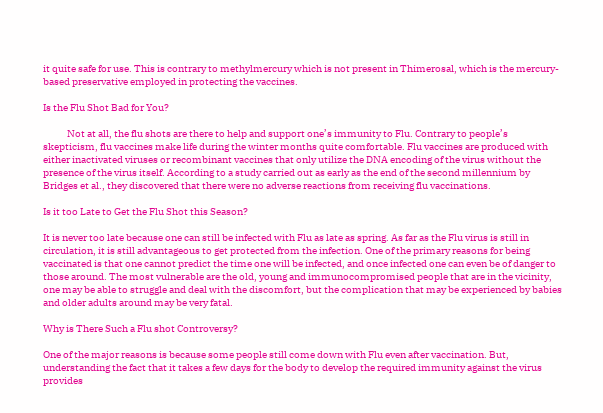it quite safe for use. This is contrary to methylmercury which is not present in Thimerosal, which is the mercury-based preservative employed in protecting the vaccines.

Is the Flu Shot Bad for You?

            Not at all, the flu shots are there to help and support one’s immunity to Flu. Contrary to people’s skepticism, flu vaccines make life during the winter months quite comfortable. Flu vaccines are produced with either inactivated viruses or recombinant vaccines that only utilize the DNA encoding of the virus without the presence of the virus itself. According to a study carried out as early as the end of the second millennium by Bridges et al., they discovered that there were no adverse reactions from receiving flu vaccinations.

Is it too Late to Get the Flu Shot this Season?

It is never too late because one can still be infected with Flu as late as spring. As far as the Flu virus is still in circulation, it is still advantageous to get protected from the infection. One of the primary reasons for being vaccinated is that one cannot predict the time one will be infected, and once infected one can even be of danger to those around. The most vulnerable are the old, young and immunocompromised people that are in the vicinity, one may be able to struggle and deal with the discomfort, but the complication that may be experienced by babies and older adults around may be very fatal.

Why is There Such a Flu shot Controversy?

One of the major reasons is because some people still come down with Flu even after vaccination. But, understanding the fact that it takes a few days for the body to develop the required immunity against the virus provides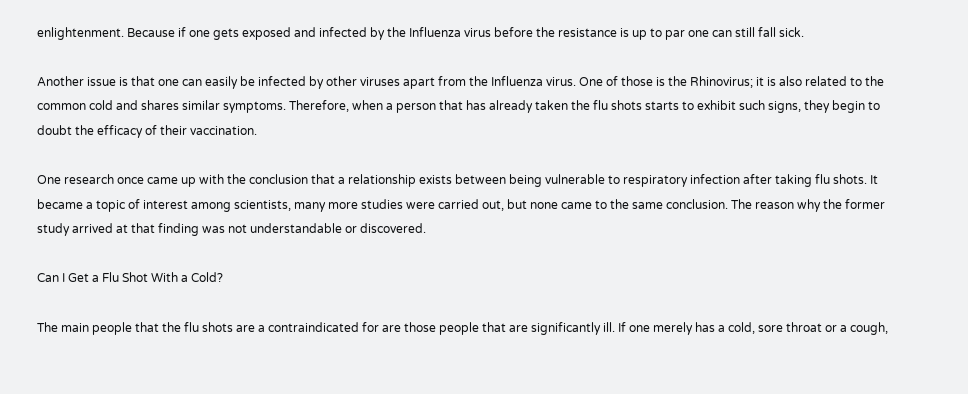enlightenment. Because if one gets exposed and infected by the Influenza virus before the resistance is up to par one can still fall sick.

Another issue is that one can easily be infected by other viruses apart from the Influenza virus. One of those is the Rhinovirus; it is also related to the common cold and shares similar symptoms. Therefore, when a person that has already taken the flu shots starts to exhibit such signs, they begin to doubt the efficacy of their vaccination.

One research once came up with the conclusion that a relationship exists between being vulnerable to respiratory infection after taking flu shots. It became a topic of interest among scientists, many more studies were carried out, but none came to the same conclusion. The reason why the former study arrived at that finding was not understandable or discovered.

Can I Get a Flu Shot With a Cold?

The main people that the flu shots are a contraindicated for are those people that are significantly ill. If one merely has a cold, sore throat or a cough,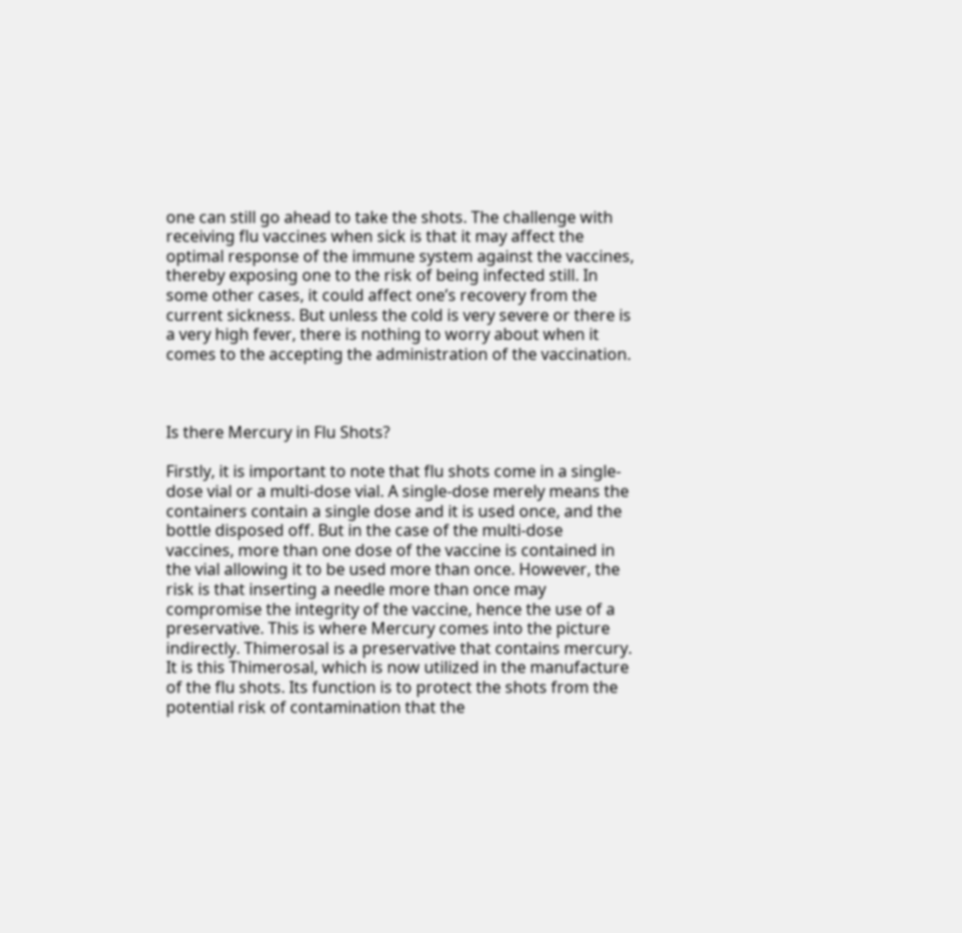one can still go ahead to take the shots. The challenge with receiving flu vaccines when sick is that it may affect the optimal response of the immune system against the vaccines, thereby exposing one to the risk of being infected still. In some other cases, it could affect one’s recovery from the current sickness. But unless the cold is very severe or there is a very high fever, there is nothing to worry about when it comes to the accepting the administration of the vaccination.



Is there Mercury in Flu Shots?

Firstly, it is important to note that flu shots come in a single-dose vial or a multi-dose vial. A single-dose merely means the containers contain a single dose and it is used once, and the bottle disposed off. But in the case of the multi-dose vaccines, more than one dose of the vaccine is contained in the vial allowing it to be used more than once. However, the risk is that inserting a needle more than once may compromise the integrity of the vaccine, hence the use of a preservative. This is where Mercury comes into the picture indirectly. Thimerosal is a preservative that contains mercury. It is this Thimerosal, which is now utilized in the manufacture of the flu shots. Its function is to protect the shots from the potential risk of contamination that the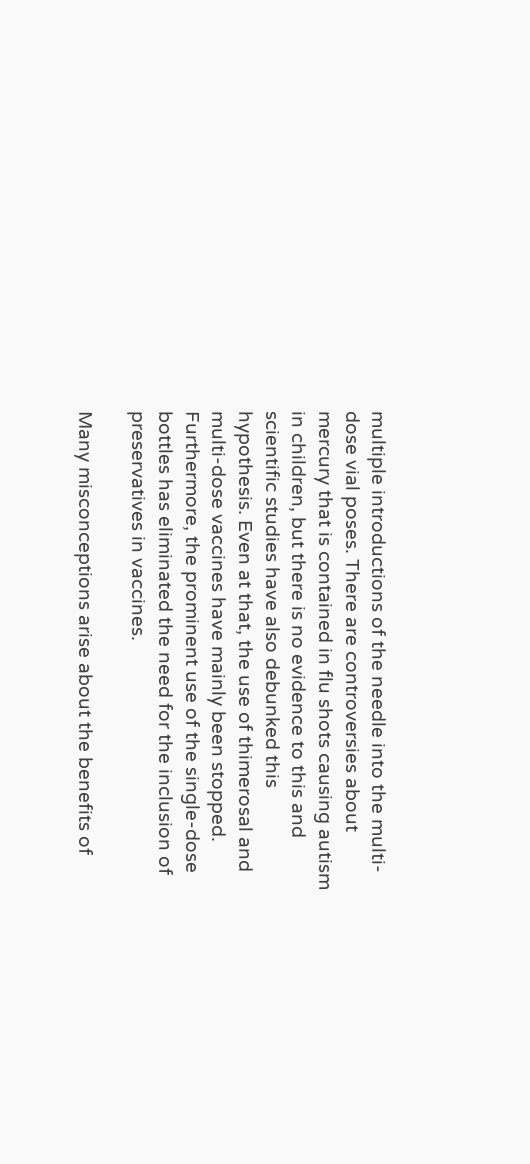multiple introductions of the needle into the multi-dose vial poses. There are controversies about mercury that is contained in flu shots causing autism in children, but there is no evidence to this and scientific studies have also debunked this hypothesis. Even at that, the use of thimerosal and multi-dose vaccines have mainly been stopped. Furthermore, the prominent use of the single-dose bottles has eliminated the need for the inclusion of preservatives in vaccines.

Many misconceptions arise about the benefits of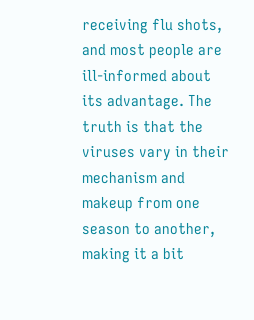receiving flu shots, and most people are ill-informed about its advantage. The truth is that the viruses vary in their mechanism and makeup from one season to another, making it a bit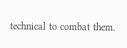technical to combat them.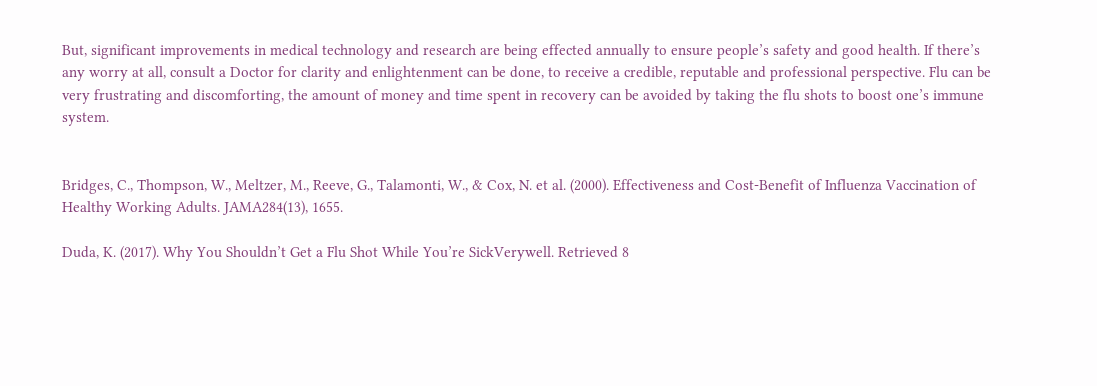But, significant improvements in medical technology and research are being effected annually to ensure people’s safety and good health. If there’s any worry at all, consult a Doctor for clarity and enlightenment can be done, to receive a credible, reputable and professional perspective. Flu can be very frustrating and discomforting, the amount of money and time spent in recovery can be avoided by taking the flu shots to boost one’s immune system.


Bridges, C., Thompson, W., Meltzer, M., Reeve, G., Talamonti, W., & Cox, N. et al. (2000). Effectiveness and Cost-Benefit of Influenza Vaccination of Healthy Working Adults. JAMA284(13), 1655.

Duda, K. (2017). Why You Shouldn’t Get a Flu Shot While You’re SickVerywell. Retrieved 8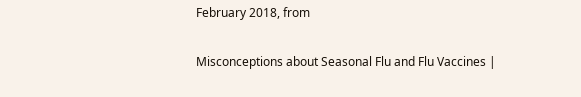February 2018, from

Misconceptions about Seasonal Flu and Flu Vaccines |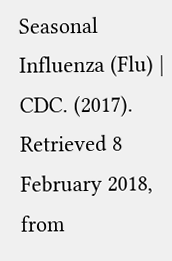Seasonal Influenza (Flu) | CDC. (2017). Retrieved 8 February 2018, from